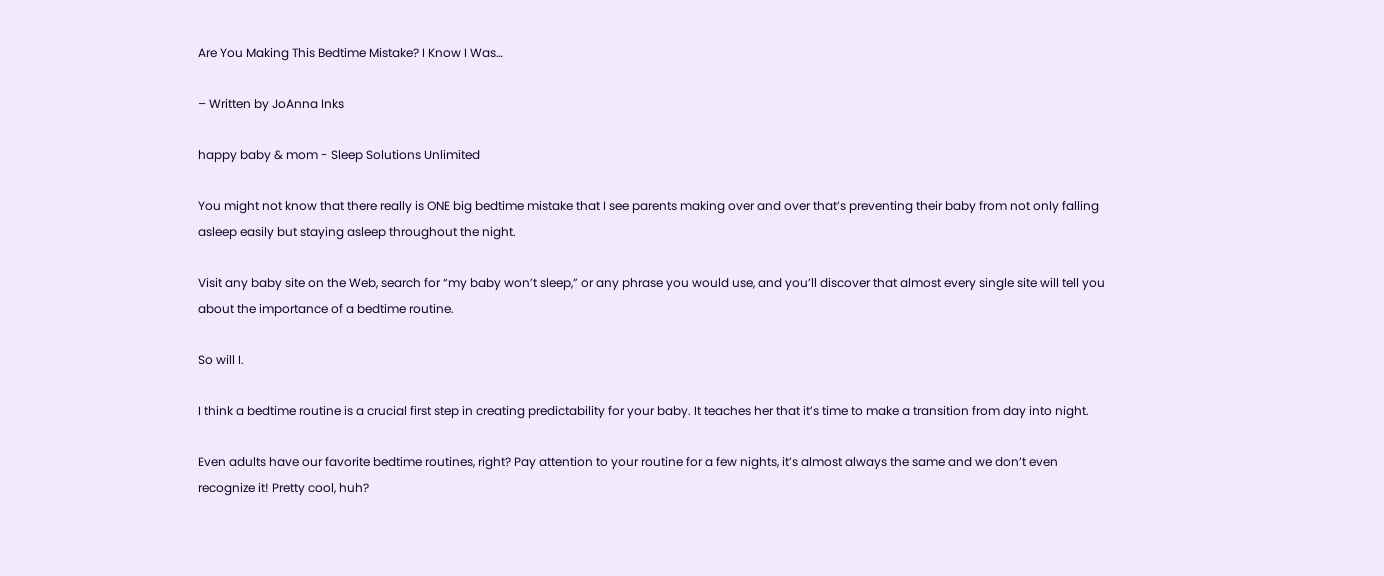Are You Making This Bedtime Mistake? I Know I Was…

– Written by JoAnna Inks

happy baby & mom - Sleep Solutions Unlimited

You might not know that there really is ONE big bedtime mistake that I see parents making over and over that’s preventing their baby from not only falling asleep easily but staying asleep throughout the night.

Visit any baby site on the Web, search for “my baby won’t sleep,” or any phrase you would use, and you’ll discover that almost every single site will tell you about the importance of a bedtime routine.

So will I.

I think a bedtime routine is a crucial first step in creating predictability for your baby. It teaches her that it’s time to make a transition from day into night.

Even adults have our favorite bedtime routines, right? Pay attention to your routine for a few nights, it’s almost always the same and we don’t even recognize it! Pretty cool, huh?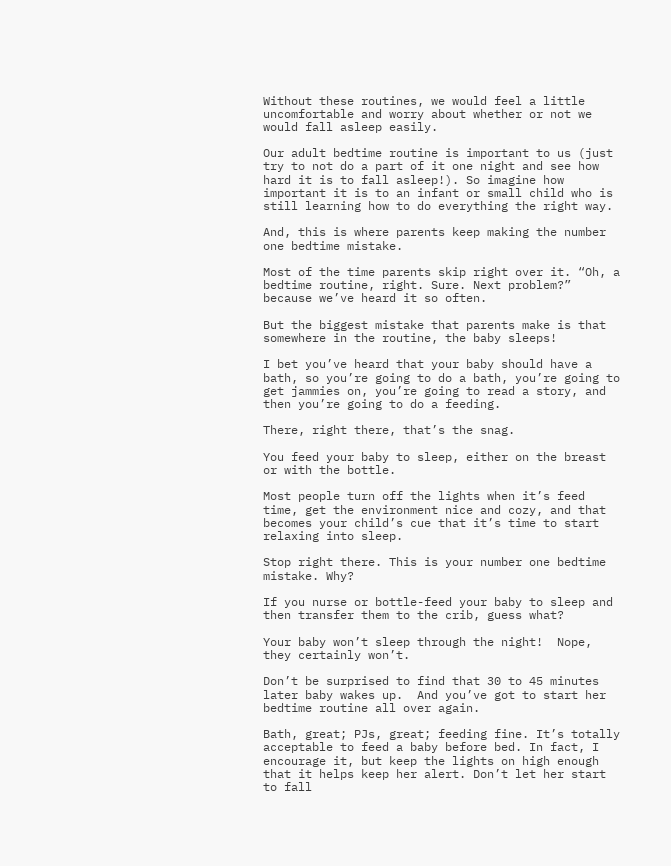Without these routines, we would feel a little uncomfortable and worry about whether or not we would fall asleep easily.

Our adult bedtime routine is important to us (just try to not do a part of it one night and see how hard it is to fall asleep!). So imagine how important it is to an infant or small child who is still learning how to do everything the right way.

And, this is where parents keep making the number one bedtime mistake.

Most of the time parents skip right over it. “Oh, a bedtime routine, right. Sure. Next problem?” because we’ve heard it so often.

But the biggest mistake that parents make is that somewhere in the routine, the baby sleeps!

I bet you’ve heard that your baby should have a bath, so you’re going to do a bath, you’re going to get jammies on, you’re going to read a story, and then you’re going to do a feeding.

There, right there, that’s the snag.

You feed your baby to sleep, either on the breast or with the bottle.

Most people turn off the lights when it’s feed time, get the environment nice and cozy, and that becomes your child’s cue that it’s time to start relaxing into sleep.

Stop right there. This is your number one bedtime mistake. Why?

If you nurse or bottle-feed your baby to sleep and then transfer them to the crib, guess what?

Your baby won’t sleep through the night!  Nope, they certainly won’t.

Don’t be surprised to find that 30 to 45 minutes later baby wakes up.  And you’ve got to start her bedtime routine all over again.

Bath, great; PJs, great; feeding fine. It’s totally acceptable to feed a baby before bed. In fact, I encourage it, but keep the lights on high enough that it helps keep her alert. Don’t let her start to fall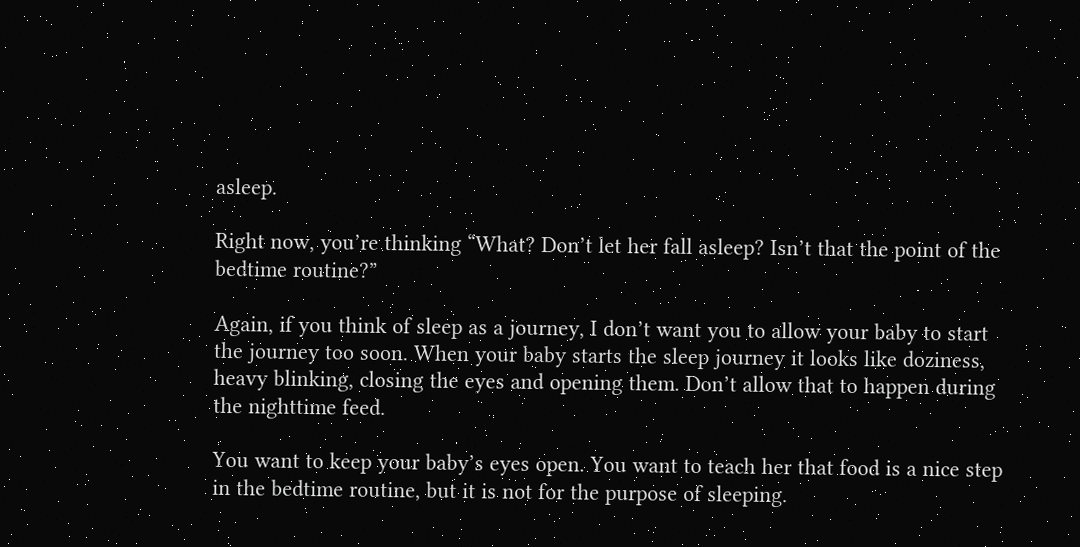asleep.

Right now, you’re thinking “What? Don’t let her fall asleep? Isn’t that the point of the bedtime routine?”

Again, if you think of sleep as a journey, I don’t want you to allow your baby to start the journey too soon. When your baby starts the sleep journey it looks like doziness, heavy blinking, closing the eyes and opening them. Don’t allow that to happen during the nighttime feed.

You want to keep your baby’s eyes open. You want to teach her that food is a nice step in the bedtime routine, but it is not for the purpose of sleeping.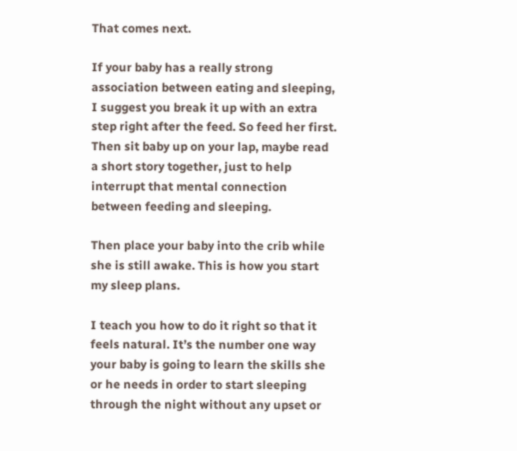That comes next.

If your baby has a really strong association between eating and sleeping, I suggest you break it up with an extra step right after the feed. So feed her first. Then sit baby up on your lap, maybe read a short story together, just to help interrupt that mental connection between feeding and sleeping.

Then place your baby into the crib while she is still awake. This is how you start my sleep plans.

I teach you how to do it right so that it feels natural. It’s the number one way your baby is going to learn the skills she or he needs in order to start sleeping through the night without any upset or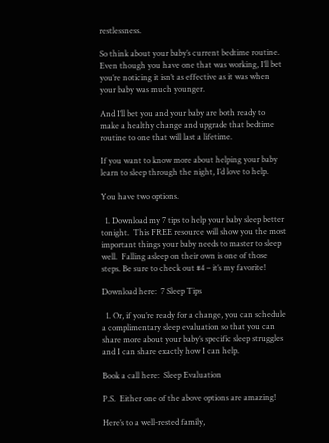restlessness.

So think about your baby’s current bedtime routine. Even though you have one that was working, I’ll bet you’re noticing it isn’t as effective as it was when your baby was much younger.

And I’ll bet you and your baby are both ready to make a healthy change and upgrade that bedtime routine to one that will last a lifetime.

If you want to know more about helping your baby learn to sleep through the night, I’d love to help.

You have two options.

  1. Download my 7 tips to help your baby sleep better tonight.  This FREE resource will show you the most important things your baby needs to master to sleep well.  Falling asleep on their own is one of those steps. Be sure to check out #4 – it’s my favorite!

Download here:  7 Sleep Tips

  1. Or, if you’re ready for a change, you can schedule a complimentary sleep evaluation so that you can share more about your baby’s specific sleep struggles and I can share exactly how I can help.

Book a call here:  Sleep Evaluation

P.S.  Either one of the above options are amazing!

Here’s to a well-rested family,